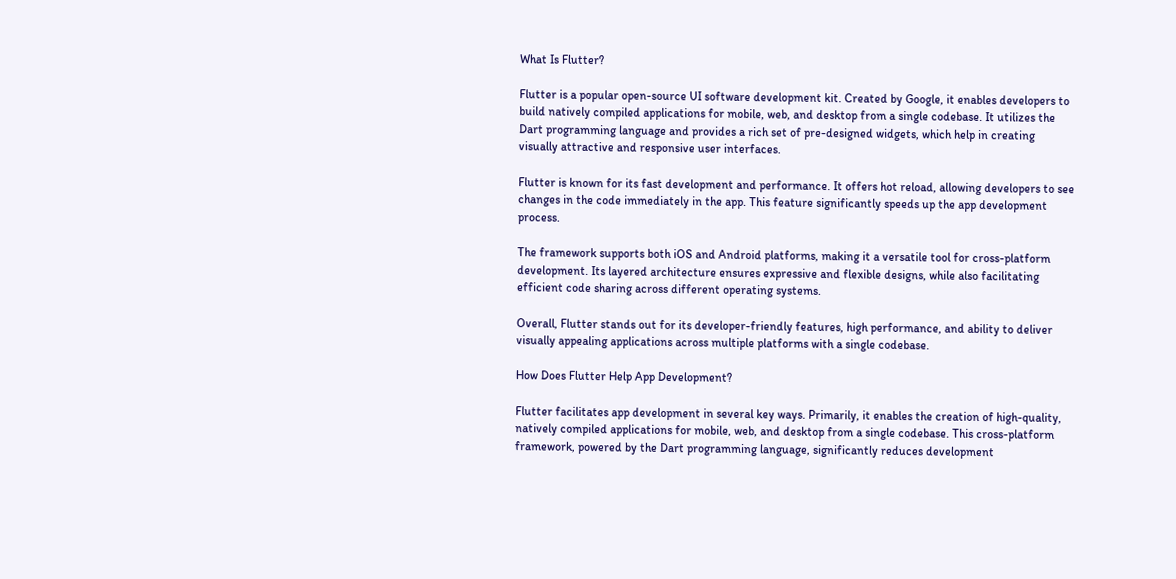What Is Flutter?

Flutter is a popular open-source UI software development kit. Created by Google, it enables developers to build natively compiled applications for mobile, web, and desktop from a single codebase. It utilizes the Dart programming language and provides a rich set of pre-designed widgets, which help in creating visually attractive and responsive user interfaces.

Flutter is known for its fast development and performance. It offers hot reload, allowing developers to see changes in the code immediately in the app. This feature significantly speeds up the app development process.

The framework supports both iOS and Android platforms, making it a versatile tool for cross-platform development. Its layered architecture ensures expressive and flexible designs, while also facilitating efficient code sharing across different operating systems.

Overall, Flutter stands out for its developer-friendly features, high performance, and ability to deliver visually appealing applications across multiple platforms with a single codebase.

How Does Flutter Help App Development?

Flutter facilitates app development in several key ways. Primarily, it enables the creation of high-quality, natively compiled applications for mobile, web, and desktop from a single codebase. This cross-platform framework, powered by the Dart programming language, significantly reduces development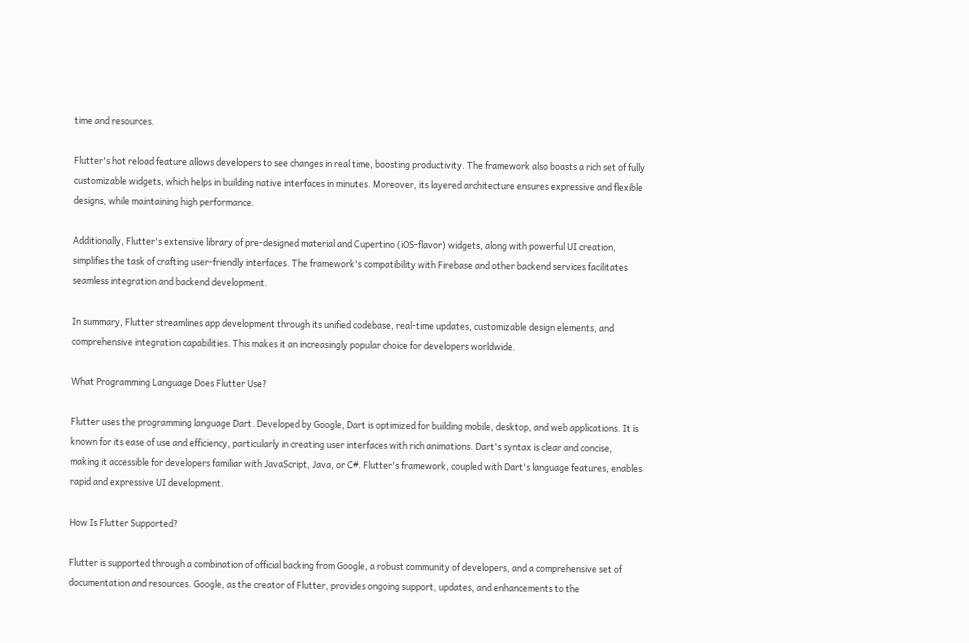time and resources.

Flutter's hot reload feature allows developers to see changes in real time, boosting productivity. The framework also boasts a rich set of fully customizable widgets, which helps in building native interfaces in minutes. Moreover, its layered architecture ensures expressive and flexible designs, while maintaining high performance.

Additionally, Flutter's extensive library of pre-designed material and Cupertino (iOS-flavor) widgets, along with powerful UI creation, simplifies the task of crafting user-friendly interfaces. The framework's compatibility with Firebase and other backend services facilitates seamless integration and backend development.

In summary, Flutter streamlines app development through its unified codebase, real-time updates, customizable design elements, and comprehensive integration capabilities. This makes it an increasingly popular choice for developers worldwide.

What Programming Language Does Flutter Use?

Flutter uses the programming language Dart. Developed by Google, Dart is optimized for building mobile, desktop, and web applications. It is known for its ease of use and efficiency, particularly in creating user interfaces with rich animations. Dart's syntax is clear and concise, making it accessible for developers familiar with JavaScript, Java, or C#. Flutter's framework, coupled with Dart's language features, enables rapid and expressive UI development.

How Is Flutter Supported?

Flutter is supported through a combination of official backing from Google, a robust community of developers, and a comprehensive set of documentation and resources. Google, as the creator of Flutter, provides ongoing support, updates, and enhancements to the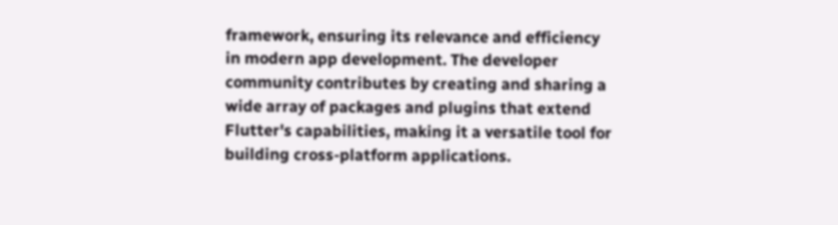framework, ensuring its relevance and efficiency in modern app development. The developer community contributes by creating and sharing a wide array of packages and plugins that extend Flutter's capabilities, making it a versatile tool for building cross-platform applications.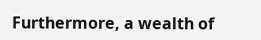Furthermore, a wealth of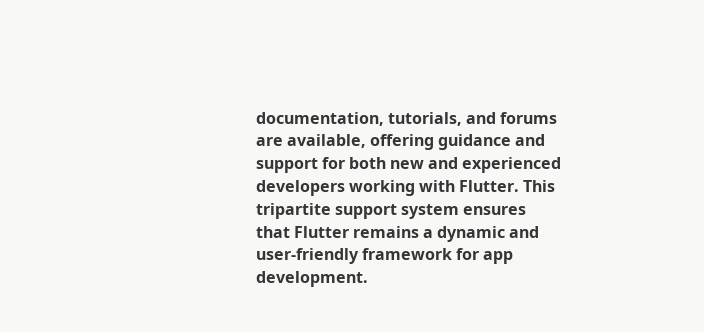documentation, tutorials, and forums are available, offering guidance and support for both new and experienced developers working with Flutter. This tripartite support system ensures that Flutter remains a dynamic and user-friendly framework for app development.